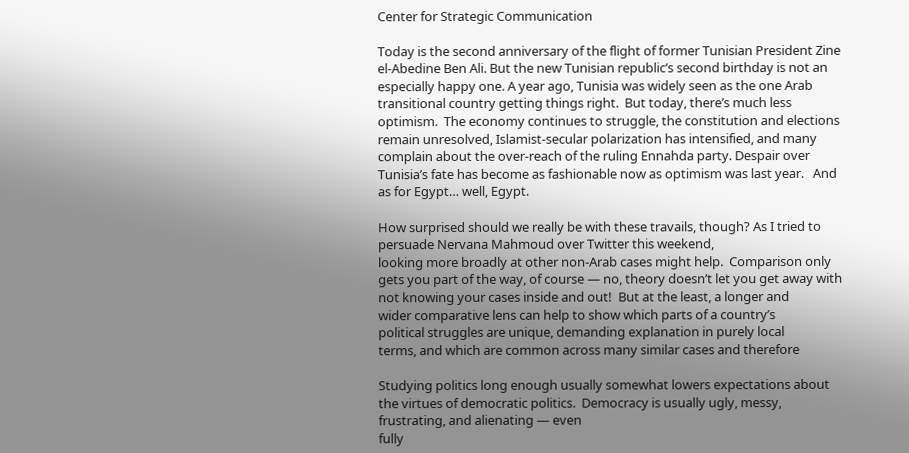Center for Strategic Communication

Today is the second anniversary of the flight of former Tunisian President Zine el-Abedine Ben Ali. But the new Tunisian republic’s second birthday is not an especially happy one. A year ago, Tunisia was widely seen as the one Arab transitional country getting things right.  But today, there’s much less optimism.  The economy continues to struggle, the constitution and elections remain unresolved, Islamist-secular polarization has intensified, and many complain about the over-reach of the ruling Ennahda party. Despair over Tunisia’s fate has become as fashionable now as optimism was last year.   And as for Egypt… well, Egypt.

How surprised should we really be with these travails, though? As I tried to persuade Nervana Mahmoud over Twitter this weekend,
looking more broadly at other non-Arab cases might help.  Comparison only gets you part of the way, of course — no, theory doesn’t let you get away with not knowing your cases inside and out!  But at the least, a longer and
wider comparative lens can help to show which parts of a country’s
political struggles are unique, demanding explanation in purely local
terms, and which are common across many similar cases and therefore

Studying politics long enough usually somewhat lowers expectations about the virtues of democratic politics.  Democracy is usually ugly, messy, frustrating, and alienating — even
fully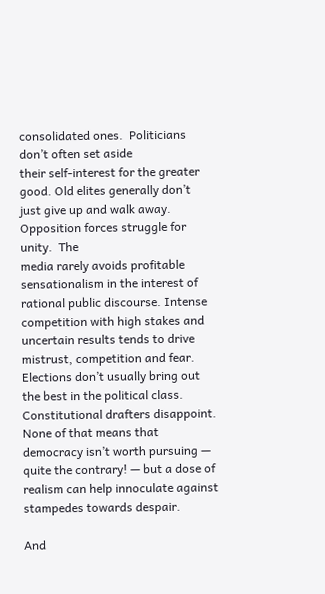consolidated ones.  Politicians don’t often set aside
their self-interest for the greater good. Old elites generally don’t
just give up and walk away.  Opposition forces struggle for unity.  The
media rarely avoids profitable sensationalism in the interest of
rational public discourse. Intense competition with high stakes and
uncertain results tends to drive mistrust, competition and fear.
Elections don’t usually bring out the best in the political class.  Constitutional drafters disappoint. None of that means that democracy isn’t worth pursuing — quite the contrary! — but a dose of realism can help innoculate against stampedes towards despair.

And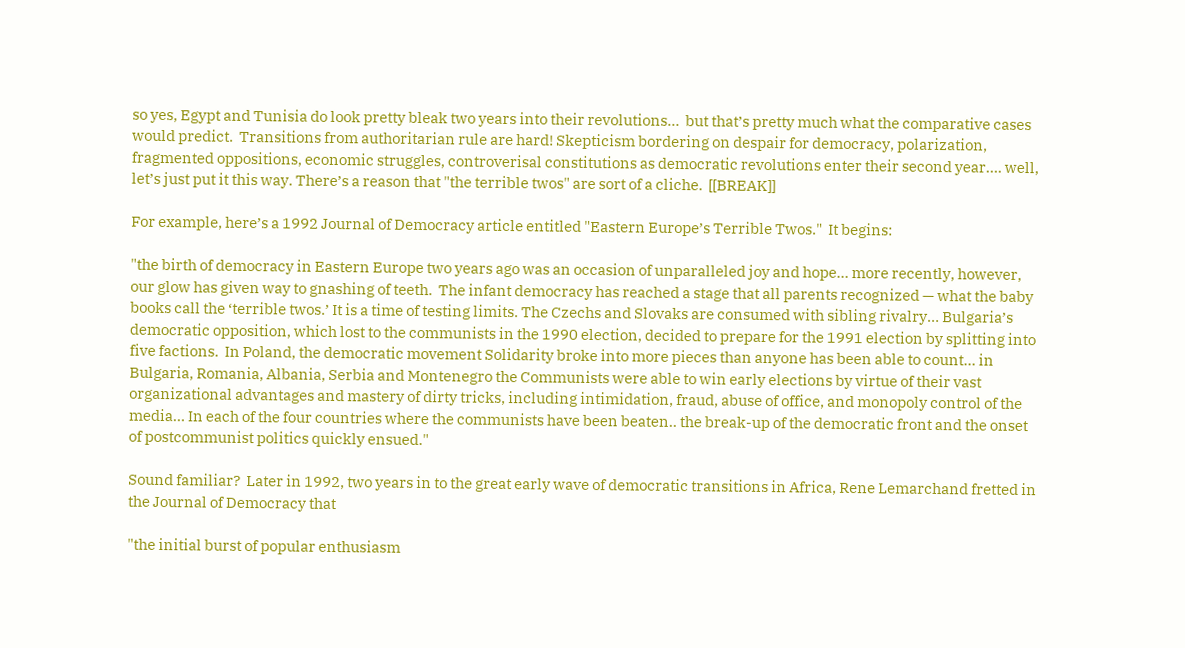so yes, Egypt and Tunisia do look pretty bleak two years into their revolutions…  but that’s pretty much what the comparative cases would predict.  Transitions from authoritarian rule are hard! Skepticism bordering on despair for democracy, polarization, fragmented oppositions, economic struggles, controverisal constitutions as democratic revolutions enter their second year…. well, let’s just put it this way. There’s a reason that "the terrible twos" are sort of a cliche.  [[BREAK]]

For example, here’s a 1992 Journal of Democracy article entitled "Eastern Europe’s Terrible Twos."  It begins:

"the birth of democracy in Eastern Europe two years ago was an occasion of unparalleled joy and hope… more recently, however, our glow has given way to gnashing of teeth.  The infant democracy has reached a stage that all parents recognized — what the baby books call the ‘terrible twos.’ It is a time of testing limits. The Czechs and Slovaks are consumed with sibling rivalry… Bulgaria’s democratic opposition, which lost to the communists in the 1990 election, decided to prepare for the 1991 election by splitting into five factions.  In Poland, the democratic movement Solidarity broke into more pieces than anyone has been able to count… in Bulgaria, Romania, Albania, Serbia and Montenegro the Communists were able to win early elections by virtue of their vast organizational advantages and mastery of dirty tricks, including intimidation, fraud, abuse of office, and monopoly control of the media… In each of the four countries where the communists have been beaten.. the break-up of the democratic front and the onset of postcommunist politics quickly ensued."

Sound familiar?  Later in 1992, two years in to the great early wave of democratic transitions in Africa, Rene Lemarchand fretted in the Journal of Democracy that

"the initial burst of popular enthusiasm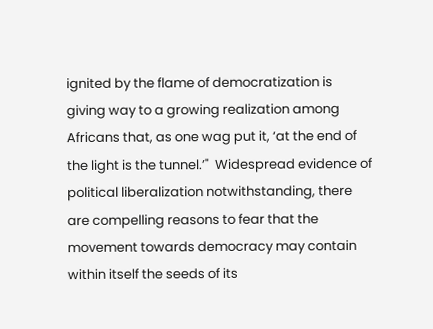ignited by the flame of democratization is giving way to a growing realization among Africans that, as one wag put it, ‘at the end of the light is the tunnel.’"  Widespread evidence of political liberalization notwithstanding, there are compelling reasons to fear that the movement towards democracy may contain within itself the seeds of its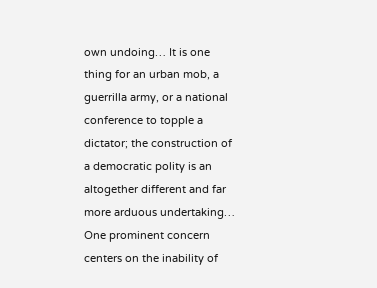own undoing… It is one thing for an urban mob, a guerrilla army, or a national conference to topple a dictator; the construction of a democratic polity is an altogether different and far more arduous undertaking…  One prominent concern centers on the inability of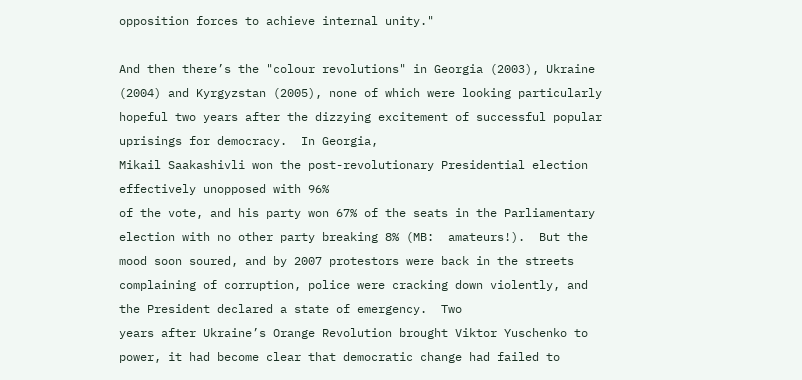opposition forces to achieve internal unity."

And then there’s the "colour revolutions" in Georgia (2003), Ukraine (2004) and Kyrgyzstan (2005), none of which were looking particularly hopeful two years after the dizzying excitement of successful popular uprisings for democracy.  In Georgia,
Mikail Saakashivli won the post-revolutionary Presidential election effectively unopposed with 96%
of the vote, and his party won 67% of the seats in the Parliamentary election with no other party breaking 8% (MB:  amateurs!).  But the mood soon soured, and by 2007 protestors were back in the streets complaining of corruption, police were cracking down violently, and the President declared a state of emergency.  Two
years after Ukraine’s Orange Revolution brought Viktor Yuschenko to
power, it had become clear that democratic change had failed to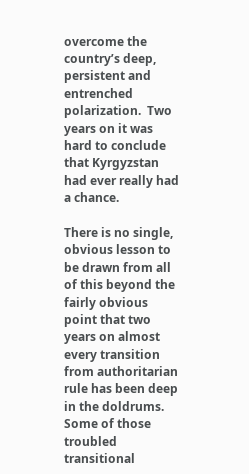overcome the country’s deep, persistent and entrenched polarization.  Two years on it was hard to conclude that Kyrgyzstan had ever really had a chance.

There is no single, obvious lesson to be drawn from all of this beyond the fairly obvious point that two years on almost every transition from authoritarian rule has been deep in the doldrums. Some of those troubled transitional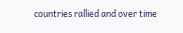countries rallied and over time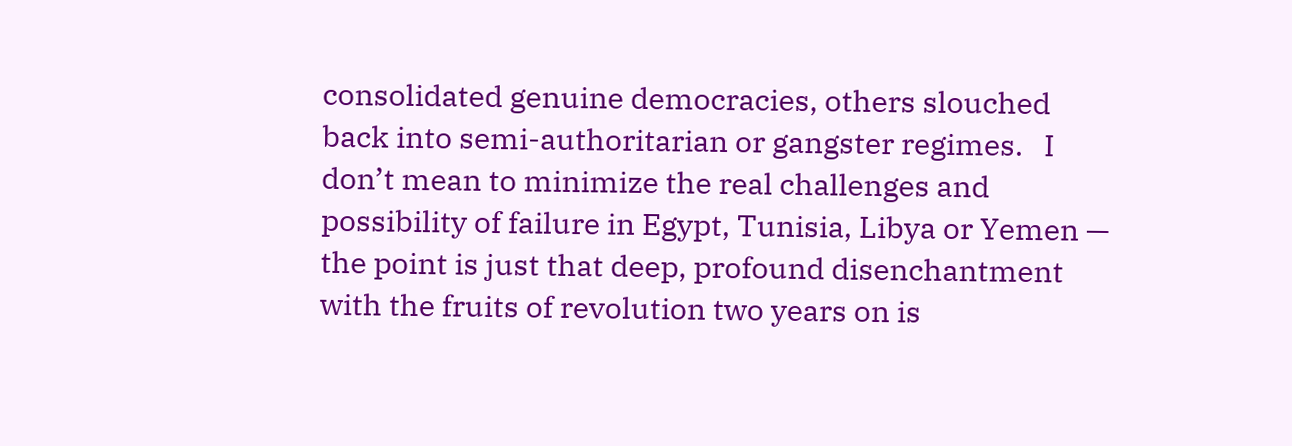consolidated genuine democracies, others slouched back into semi-authoritarian or gangster regimes.   I don’t mean to minimize the real challenges and possibility of failure in Egypt, Tunisia, Libya or Yemen — the point is just that deep, profound disenchantment with the fruits of revolution two years on is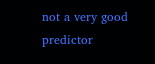not a very good predictor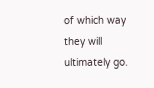of which way they will ultimately go.